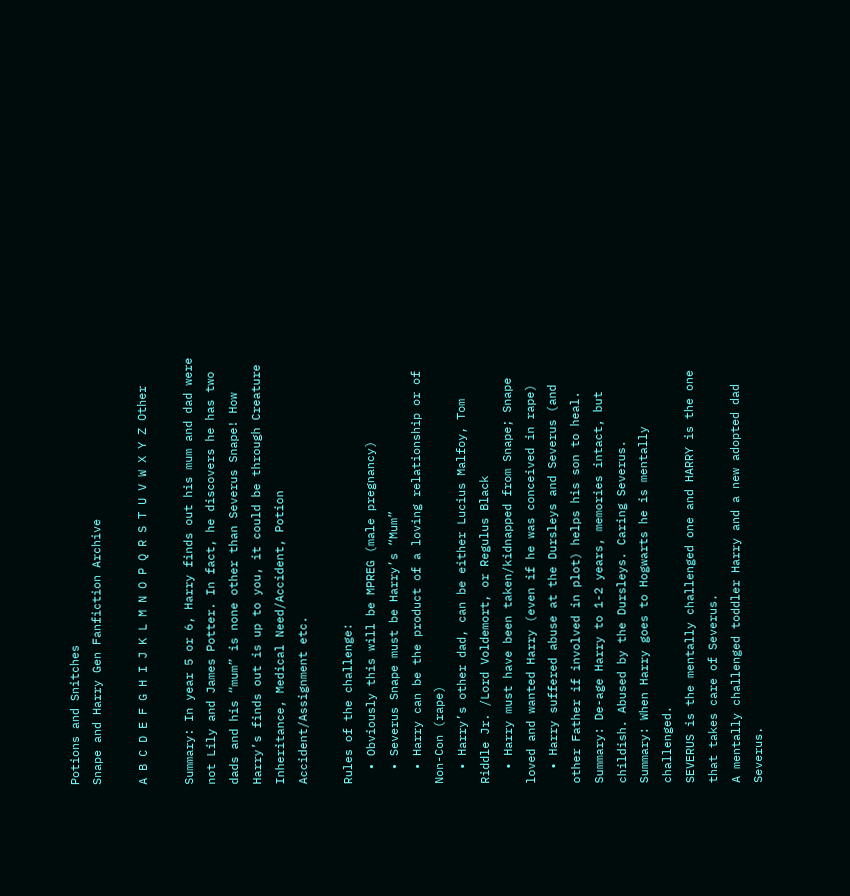Potions and Snitches
Snape and Harry Gen Fanfiction Archive

A B C D E F G H I J K L M N O P Q R S T U V W X Y Z Other

Summary: In year 5 or 6, Harry finds out his mum and dad were not Lily and James Potter. In fact, he discovers he has two dads and his “mum” is none other than Severus Snape! How Harry’s finds out is up to you, it could be through Creature Inheritance, Medical Need/Accident, Potion Accident/Assignment etc.

Rules of the challenge:
  • Obviously this will be MPREG (male pregnancy)
  • Severus Snape must be Harry’s “Mum”
  • Harry can be the product of a loving relationship or of Non-Con (rape)
  • Harry’s other dad, can be either Lucius Malfoy, Tom Riddle Jr. /Lord Voldemort, or Regulus Black
  • Harry must have been taken/kidnapped from Snape; Snape loved and wanted Harry (even if he was conceived in rape)
  • Harry suffered abuse at the Dursleys and Severus (and other Father if involved in plot) helps his son to heal.
Summary: De-age Harry to 1-2 years, memories intact, but childish. Abused by the Dursleys. Caring Severus.
Summary: When Harry goes to Hogwarts he is mentally challenged.
SEVERUS is the mentally challenged one and HARRY is the one that takes care of Severus.
A mentally challenged toddler Harry and a new adopted dad Severus.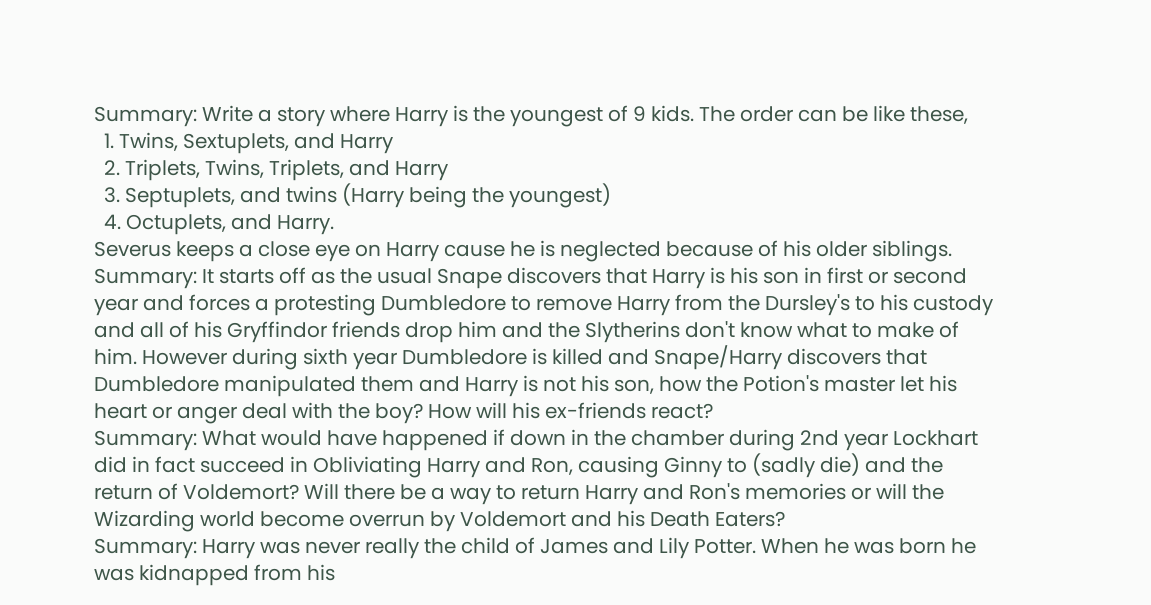Summary: Write a story where Harry is the youngest of 9 kids. The order can be like these,
  1. Twins, Sextuplets, and Harry
  2. Triplets, Twins, Triplets, and Harry
  3. Septuplets, and twins (Harry being the youngest)
  4. Octuplets, and Harry.
Severus keeps a close eye on Harry cause he is neglected because of his older siblings.
Summary: It starts off as the usual Snape discovers that Harry is his son in first or second year and forces a protesting Dumbledore to remove Harry from the Dursley's to his custody and all of his Gryffindor friends drop him and the Slytherins don't know what to make of him. However during sixth year Dumbledore is killed and Snape/Harry discovers that Dumbledore manipulated them and Harry is not his son, how the Potion's master let his heart or anger deal with the boy? How will his ex-friends react?
Summary: What would have happened if down in the chamber during 2nd year Lockhart did in fact succeed in Obliviating Harry and Ron, causing Ginny to (sadly die) and the return of Voldemort? Will there be a way to return Harry and Ron's memories or will the Wizarding world become overrun by Voldemort and his Death Eaters?
Summary: Harry was never really the child of James and Lily Potter. When he was born he was kidnapped from his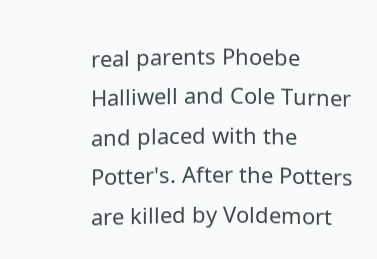real parents Phoebe Halliwell and Cole Turner and placed with the Potter's. After the Potters are killed by Voldemort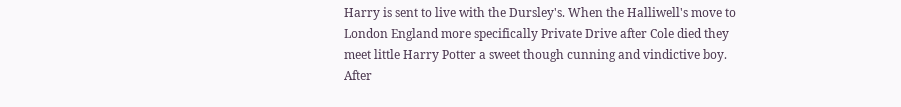Harry is sent to live with the Dursley's. When the Halliwell's move to London England more specifically Private Drive after Cole died they meet little Harry Potter a sweet though cunning and vindictive boy. After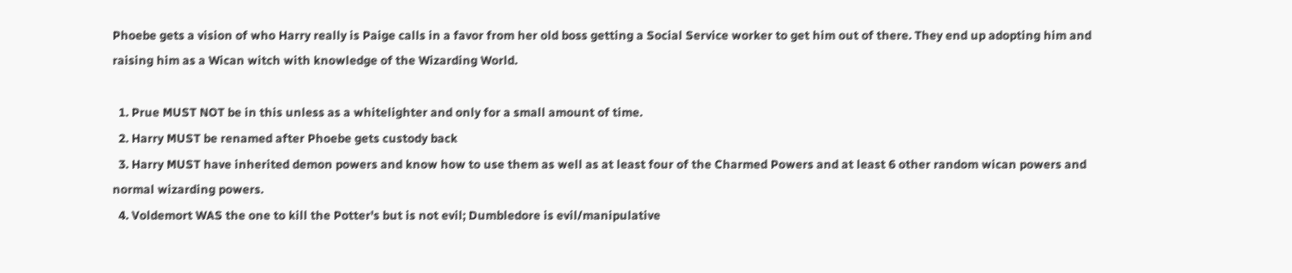Phoebe gets a vision of who Harry really is Paige calls in a favor from her old boss getting a Social Service worker to get him out of there. They end up adopting him and raising him as a Wican witch with knowledge of the Wizarding World.

  1. Prue MUST NOT be in this unless as a whitelighter and only for a small amount of time.
  2. Harry MUST be renamed after Phoebe gets custody back
  3. Harry MUST have inherited demon powers and know how to use them as well as at least four of the Charmed Powers and at least 6 other random wican powers and normal wizarding powers.
  4. Voldemort WAS the one to kill the Potter's but is not evil; Dumbledore is evil/manipulative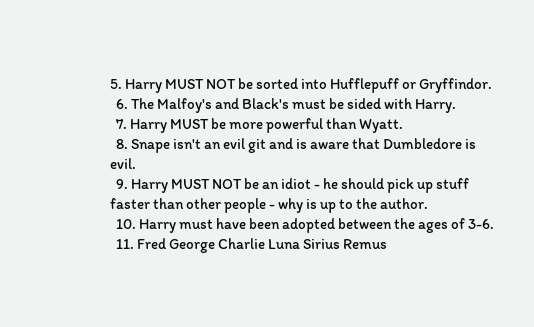5. Harry MUST NOT be sorted into Hufflepuff or Gryffindor.
  6. The Malfoy's and Black's must be sided with Harry.
  7. Harry MUST be more powerful than Wyatt.
  8. Snape isn't an evil git and is aware that Dumbledore is evil.
  9. Harry MUST NOT be an idiot - he should pick up stuff faster than other people - why is up to the author.
  10. Harry must have been adopted between the ages of 3-6.
  11. Fred George Charlie Luna Sirius Remus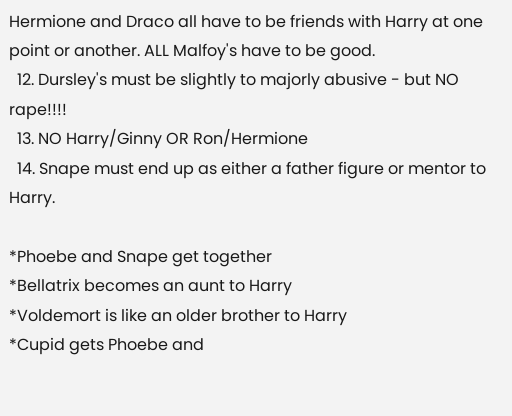Hermione and Draco all have to be friends with Harry at one point or another. ALL Malfoy's have to be good.
  12. Dursley's must be slightly to majorly abusive - but NO rape!!!!
  13. NO Harry/Ginny OR Ron/Hermione
  14. Snape must end up as either a father figure or mentor to Harry.

*Phoebe and Snape get together
*Bellatrix becomes an aunt to Harry
*Voldemort is like an older brother to Harry
*Cupid gets Phoebe and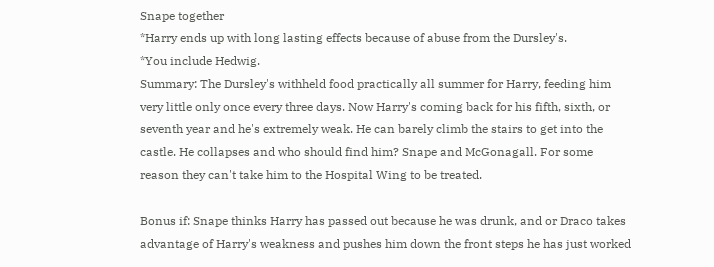Snape together
*Harry ends up with long lasting effects because of abuse from the Dursley's.
*You include Hedwig.
Summary: The Dursley's withheld food practically all summer for Harry, feeding him very little only once every three days. Now Harry's coming back for his fifth, sixth, or seventh year and he's extremely weak. He can barely climb the stairs to get into the castle. He collapses and who should find him? Snape and McGonagall. For some reason they can't take him to the Hospital Wing to be treated.

Bonus if: Snape thinks Harry has passed out because he was drunk, and or Draco takes advantage of Harry's weakness and pushes him down the front steps he has just worked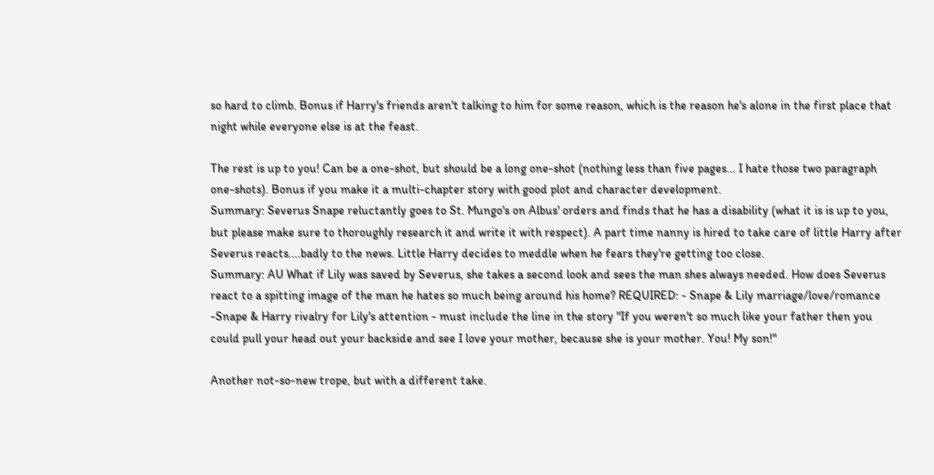so hard to climb. Bonus if Harry's friends aren't talking to him for some reason, which is the reason he's alone in the first place that night while everyone else is at the feast.

The rest is up to you! Can be a one-shot, but should be a long one-shot (nothing less than five pages... I hate those two paragraph one-shots). Bonus if you make it a multi-chapter story with good plot and character development.
Summary: Severus Snape reluctantly goes to St. Mungo's on Albus' orders and finds that he has a disability (what it is is up to you, but please make sure to thoroughly research it and write it with respect). A part time nanny is hired to take care of little Harry after Severus reacts....badly to the news. Little Harry decides to meddle when he fears they're getting too close.
Summary: AU What if Lily was saved by Severus, she takes a second look and sees the man shes always needed. How does Severus react to a spitting image of the man he hates so much being around his home? REQUIRED: - Snape & Lily marriage/love/romance -Snape & Harry rivalry for Lily's attention - must include the line in the story "If you weren't so much like your father then you could pull your head out your backside and see I love your mother, because she is your mother. You! My son!"

Another not-so-new trope, but with a different take.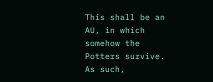This shall be an AU, in which somehow the Potters survive. As such,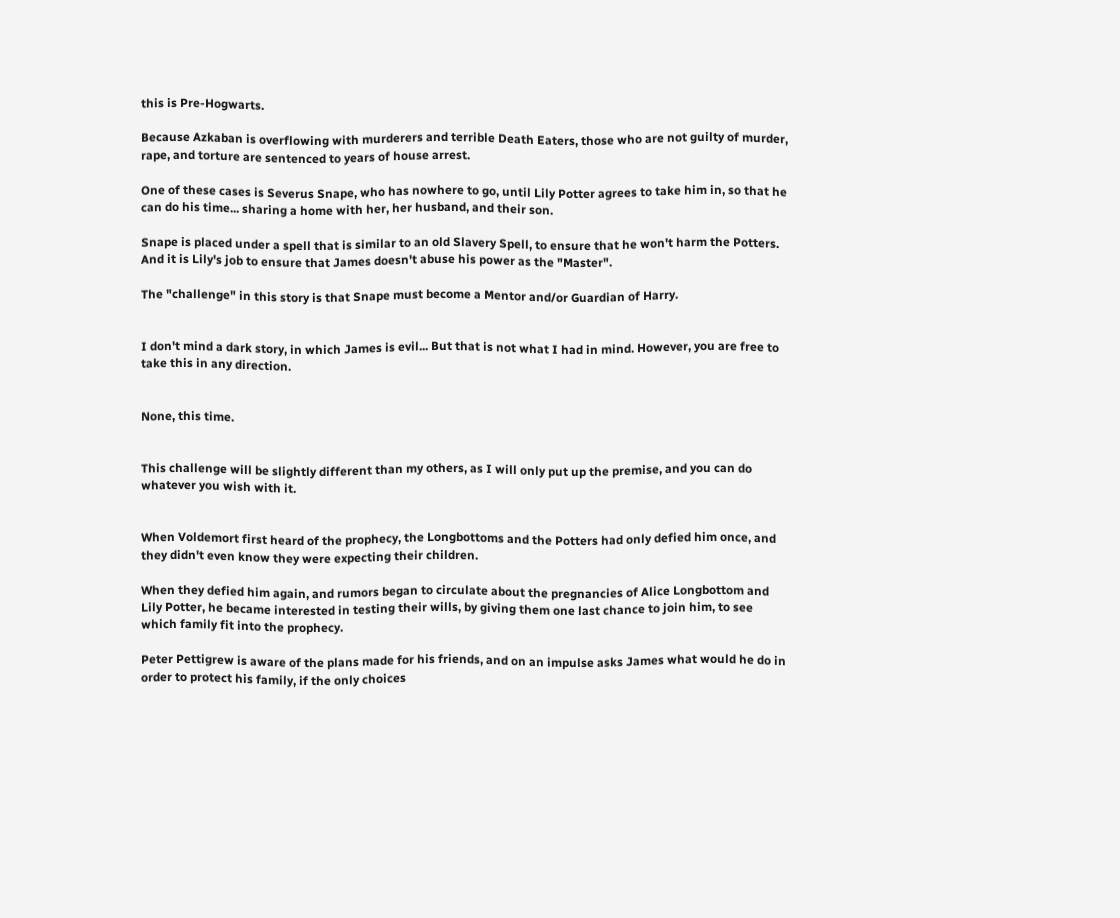this is Pre-Hogwarts.

Because Azkaban is overflowing with murderers and terrible Death Eaters, those who are not guilty of murder, rape, and torture are sentenced to years of house arrest.

One of these cases is Severus Snape, who has nowhere to go, until Lily Potter agrees to take him in, so that he can do his time... sharing a home with her, her husband, and their son.

Snape is placed under a spell that is similar to an old Slavery Spell, to ensure that he won't harm the Potters. And it is Lily's job to ensure that James doesn't abuse his power as the "Master".

The "challenge" in this story is that Snape must become a Mentor and/or Guardian of Harry.


I don't mind a dark story, in which James is evil... But that is not what I had in mind. However, you are free to take this in any direction.


None, this time.


This challenge will be slightly different than my others, as I will only put up the premise, and you can do whatever you wish with it.


When Voldemort first heard of the prophecy, the Longbottoms and the Potters had only defied him once, and they didn't even know they were expecting their children.

When they defied him again, and rumors began to circulate about the pregnancies of Alice Longbottom and Lily Potter, he became interested in testing their wills, by giving them one last chance to join him, to see which family fit into the prophecy.

Peter Pettigrew is aware of the plans made for his friends, and on an impulse asks James what would he do in order to protect his family, if the only choices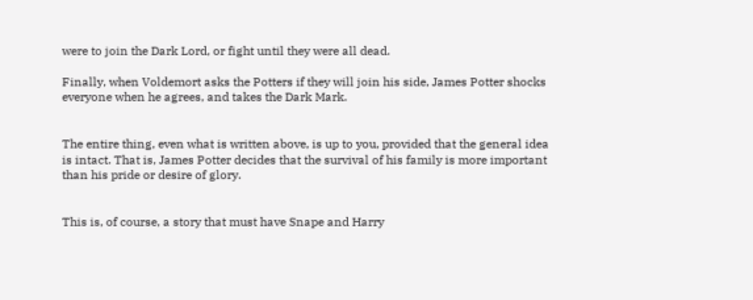were to join the Dark Lord, or fight until they were all dead.

Finally, when Voldemort asks the Potters if they will join his side, James Potter shocks everyone when he agrees, and takes the Dark Mark.


The entire thing, even what is written above, is up to you, provided that the general idea is intact. That is, James Potter decides that the survival of his family is more important than his pride or desire of glory.


This is, of course, a story that must have Snape and Harry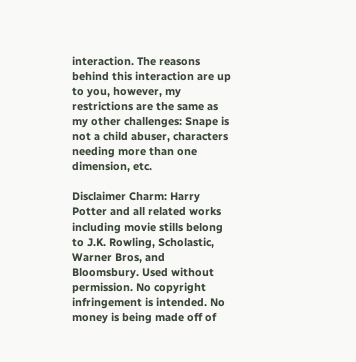interaction. The reasons behind this interaction are up to you, however, my restrictions are the same as my other challenges: Snape is not a child abuser, characters needing more than one dimension, etc.

Disclaimer Charm: Harry Potter and all related works including movie stills belong to J.K. Rowling, Scholastic, Warner Bros, and Bloomsbury. Used without permission. No copyright infringement is intended. No money is being made off of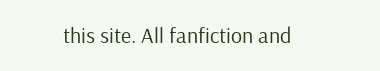this site. All fanfiction and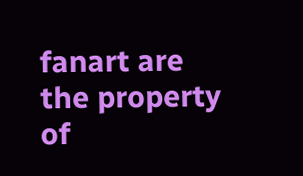fanart are the property of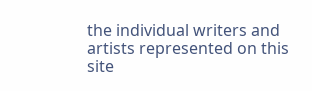the individual writers and artists represented on this site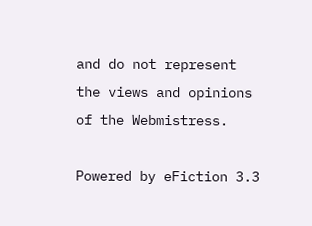and do not represent the views and opinions of the Webmistress.

Powered by eFiction 3.3